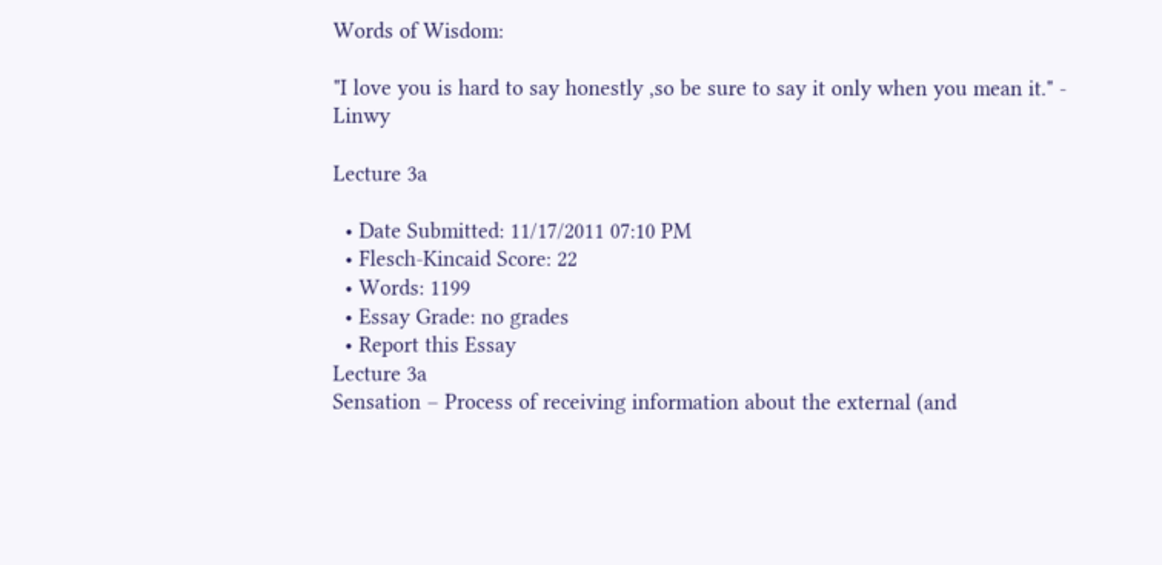Words of Wisdom:

"I love you is hard to say honestly ,so be sure to say it only when you mean it." - Linwy

Lecture 3a

  • Date Submitted: 11/17/2011 07:10 PM
  • Flesch-Kincaid Score: 22
  • Words: 1199
  • Essay Grade: no grades
  • Report this Essay
Lecture 3a
Sensation – Process of receiving information about the external (and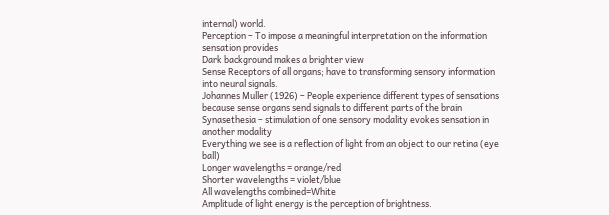internal) world.
Perception – To impose a meaningful interpretation on the information sensation provides
Dark background makes a brighter view
Sense Receptors of all organs; have to transforming sensory information into neural signals.
Johannes Muller (1926) – People experience different types of sensations because sense organs send signals to different parts of the brain
Synasethesia – stimulation of one sensory modality evokes sensation in another modality
Everything we see is a reflection of light from an object to our retina (eye ball)
Longer wavelengths = orange/red
Shorter wavelengths = violet/blue
All wavelengths combined=White
Amplitude of light energy is the perception of brightness.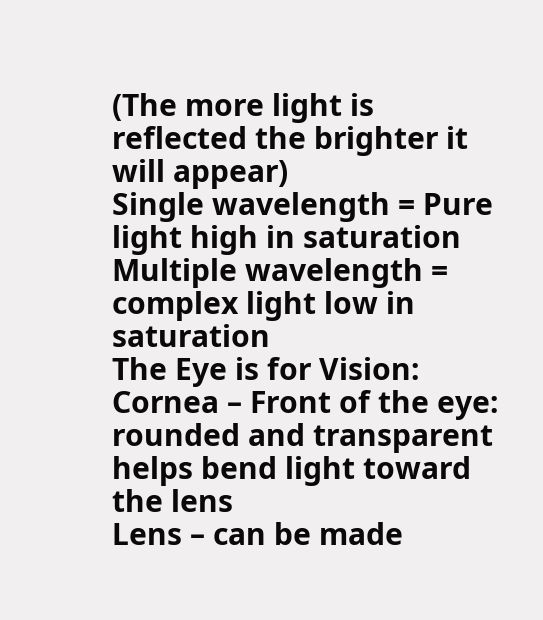(The more light is reflected the brighter it will appear)
Single wavelength = Pure light high in saturation
Multiple wavelength = complex light low in saturation
The Eye is for Vision:
Cornea – Front of the eye: rounded and transparent helps bend light toward the lens
Lens – can be made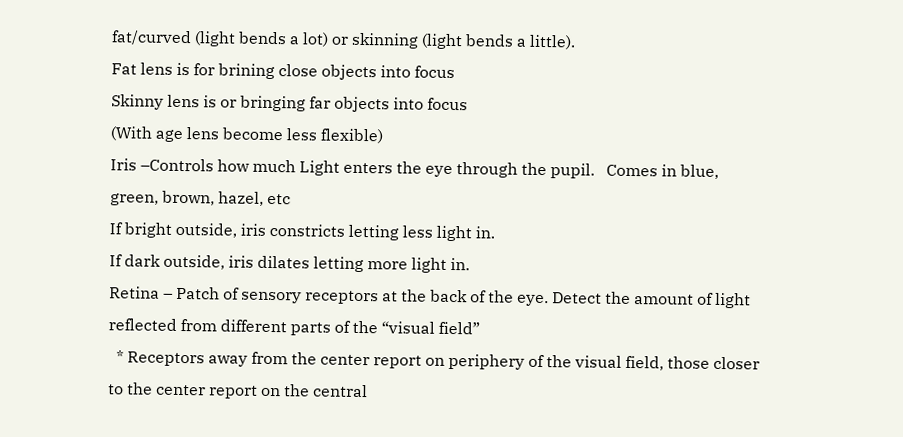fat/curved (light bends a lot) or skinning (light bends a little).
Fat lens is for brining close objects into focus
Skinny lens is or bringing far objects into focus
(With age lens become less flexible)
Iris –Controls how much Light enters the eye through the pupil.   Comes in blue, green, brown, hazel, etc
If bright outside, iris constricts letting less light in.
If dark outside, iris dilates letting more light in.
Retina – Patch of sensory receptors at the back of the eye. Detect the amount of light reflected from different parts of the “visual field”
  * Receptors away from the center report on periphery of the visual field, those closer to the center report on the central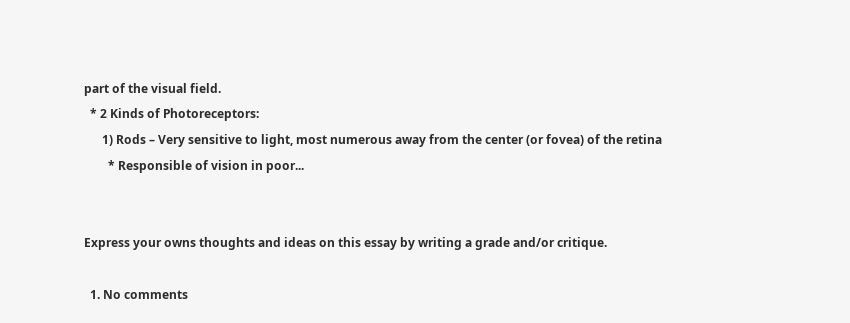part of the visual field.
  * 2 Kinds of Photoreceptors:
      1) Rods – Very sensitive to light, most numerous away from the center (or fovea) of the retina
        * Responsible of vision in poor...


Express your owns thoughts and ideas on this essay by writing a grade and/or critique.

  1. No comments